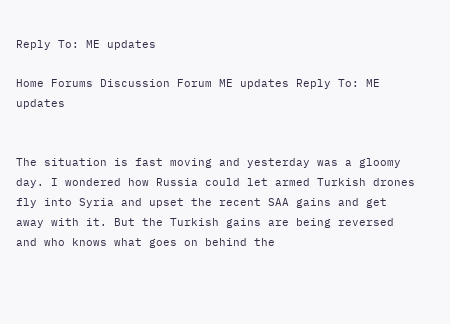Reply To: ME updates

Home Forums Discussion Forum ME updates Reply To: ME updates


The situation is fast moving and yesterday was a gloomy day. I wondered how Russia could let armed Turkish drones fly into Syria and upset the recent SAA gains and get away with it. But the Turkish gains are being reversed and who knows what goes on behind the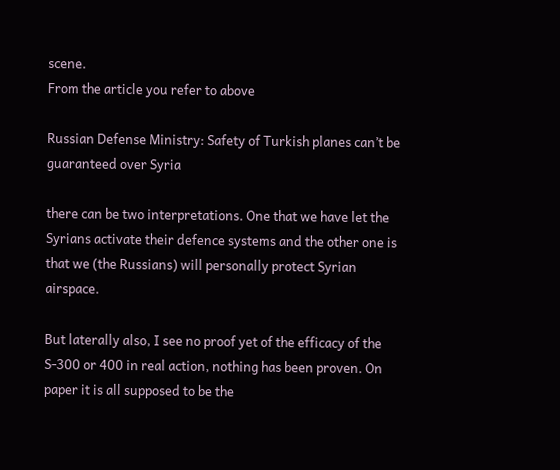scene.
From the article you refer to above

Russian Defense Ministry: Safety of Turkish planes can’t be guaranteed over Syria

there can be two interpretations. One that we have let the Syrians activate their defence systems and the other one is that we (the Russians) will personally protect Syrian airspace.

But laterally also, I see no proof yet of the efficacy of the S-300 or 400 in real action, nothing has been proven. On paper it is all supposed to be the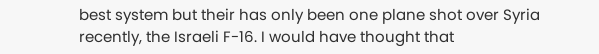best system but their has only been one plane shot over Syria recently, the Israeli F-16. I would have thought that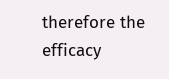therefore the efficacy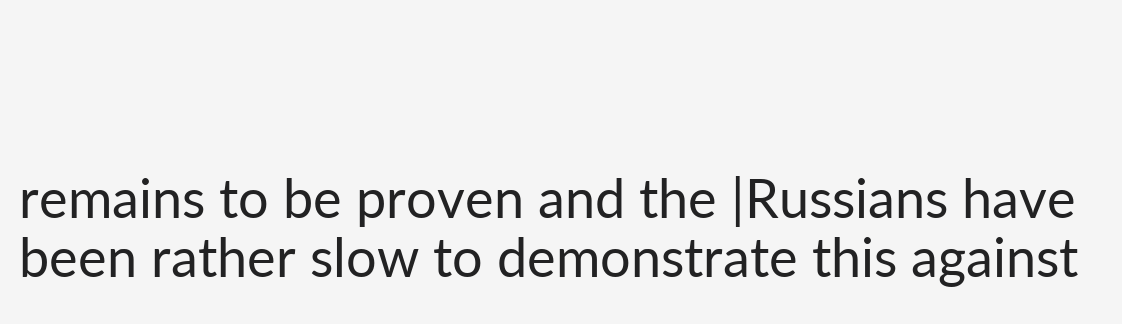remains to be proven and the |Russians have been rather slow to demonstrate this against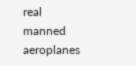real manned aeroplanes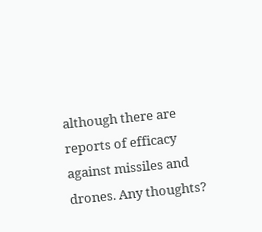although there are reports of efficacy against missiles and drones. Any thoughts?